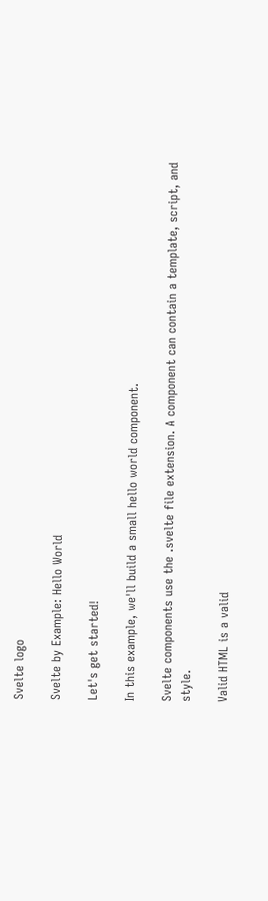Svelte logo

Svelte by Example: Hello World

Let's get started!

In this example, we'll build a small hello world component.

Svelte components use the .svelte file extension. A component can contain a template, script, and style.

Valid HTML is a valid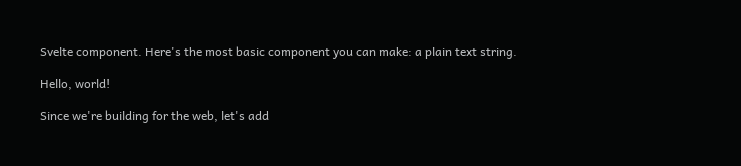Svelte component. Here's the most basic component you can make: a plain text string.

Hello, world!

Since we're building for the web, let's add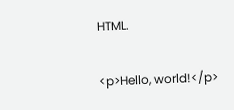HTML.

<p>Hello, world!</p>